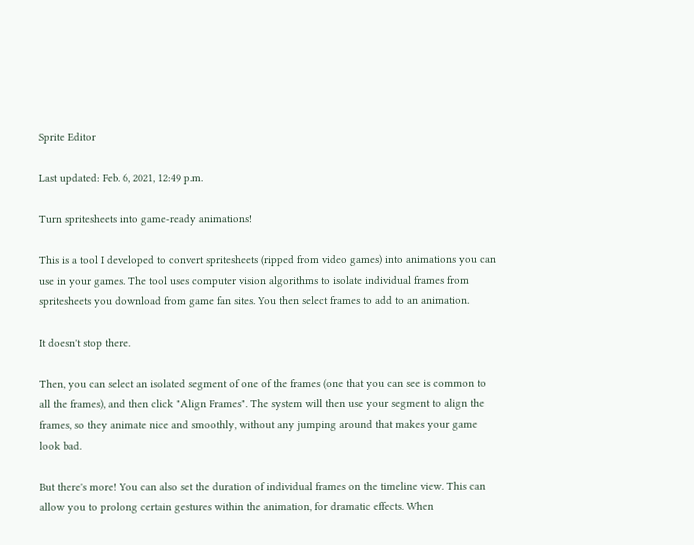Sprite Editor

Last updated: Feb. 6, 2021, 12:49 p.m.

Turn spritesheets into game-ready animations!

This is a tool I developed to convert spritesheets (ripped from video games) into animations you can use in your games. The tool uses computer vision algorithms to isolate individual frames from spritesheets you download from game fan sites. You then select frames to add to an animation.

It doesn't stop there.

Then, you can select an isolated segment of one of the frames (one that you can see is common to all the frames), and then click "Align Frames". The system will then use your segment to align the frames, so they animate nice and smoothly, without any jumping around that makes your game look bad.

But there's more! You can also set the duration of individual frames on the timeline view. This can allow you to prolong certain gestures within the animation, for dramatic effects. When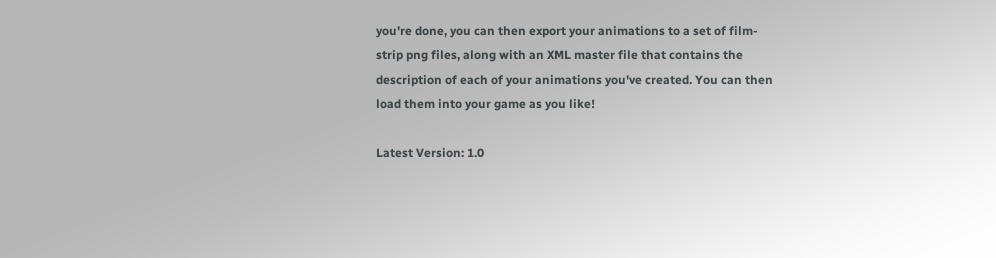you're done, you can then export your animations to a set of film-strip png files, along with an XML master file that contains the description of each of your animations you've created. You can then load them into your game as you like!

Latest Version: 1.0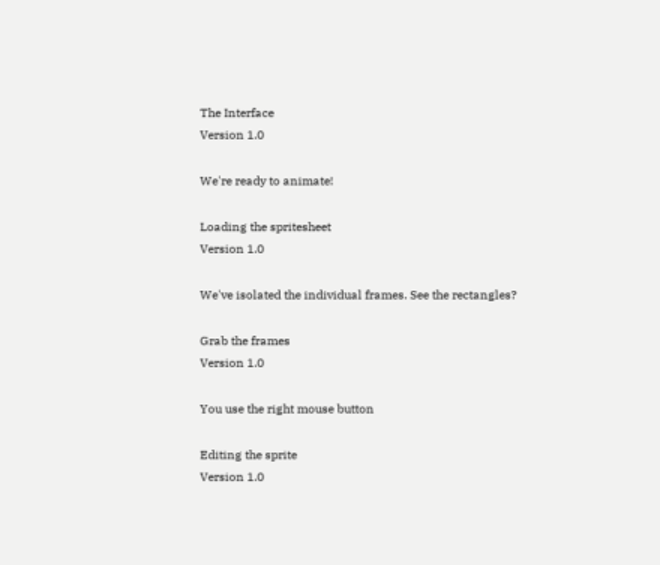The Interface
Version 1.0

We're ready to animate!

Loading the spritesheet
Version 1.0

We've isolated the individual frames. See the rectangles?

Grab the frames
Version 1.0

You use the right mouse button

Editing the sprite
Version 1.0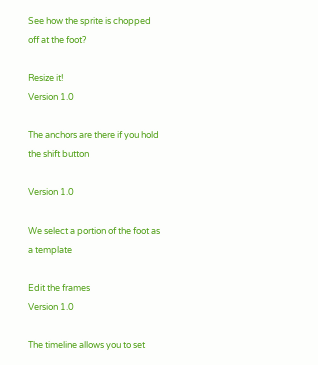See how the sprite is chopped off at the foot?

Resize it!
Version 1.0

The anchors are there if you hold the shift button

Version 1.0

We select a portion of the foot as a template

Edit the frames
Version 1.0

The timeline allows you to set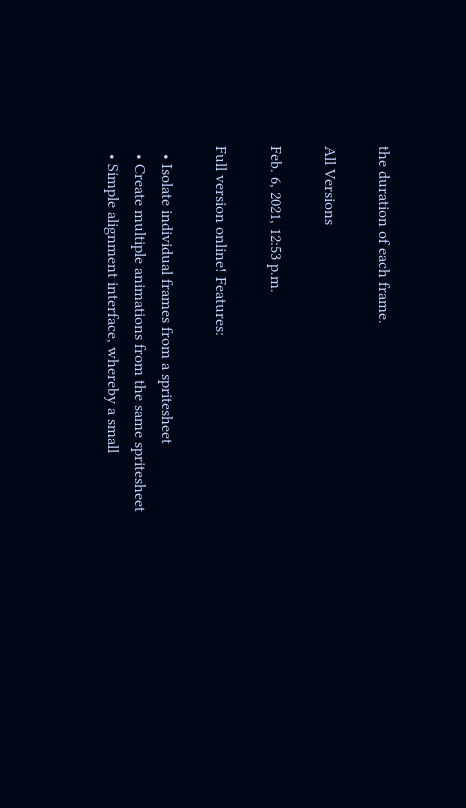the duration of each frame.

All Versions

Feb. 6, 2021, 12:53 p.m.

Full version online! Features:

  • Isolate individual frames from a spritesheet
  • Create multiple animations from the same spritesheet
  • Simple alignment interface, whereby a small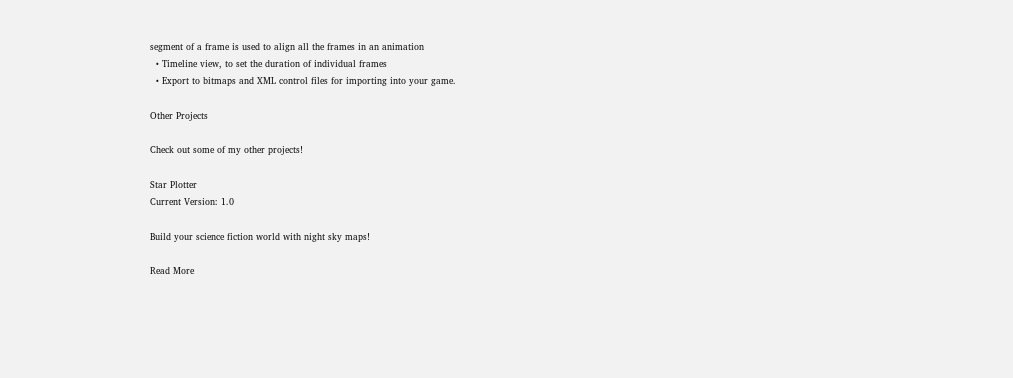segment of a frame is used to align all the frames in an animation
  • Timeline view, to set the duration of individual frames
  • Export to bitmaps and XML control files for importing into your game.

Other Projects

Check out some of my other projects!

Star Plotter
Current Version: 1.0

Build your science fiction world with night sky maps!

Read More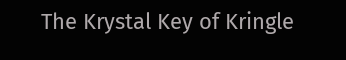The Krystal Key of Kringle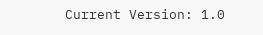Current Version: 1.0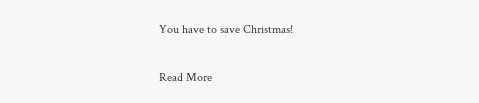You have to save Christmas!

Read More